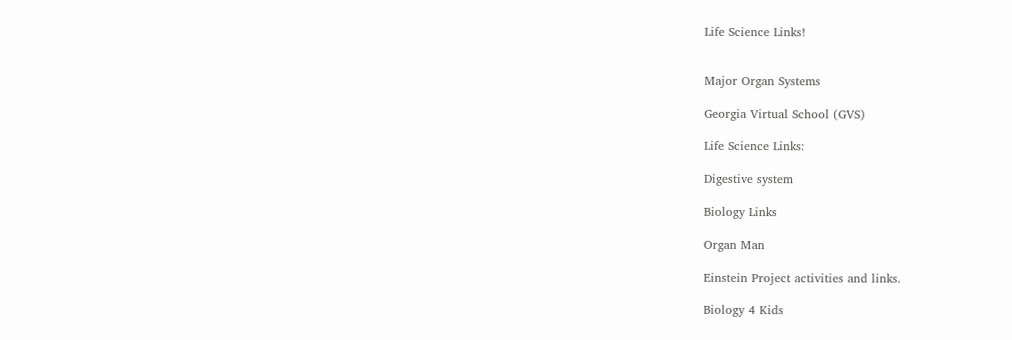Life Science Links!


Major Organ Systems

Georgia Virtual School (GVS)

Life Science Links:

Digestive system

Biology Links

Organ Man

Einstein Project activities and links.

Biology 4 Kids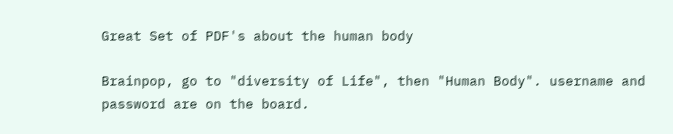Great Set of PDF's about the human body

Brainpop, go to "diversity of Life", then "Human Body". username and password are on the board.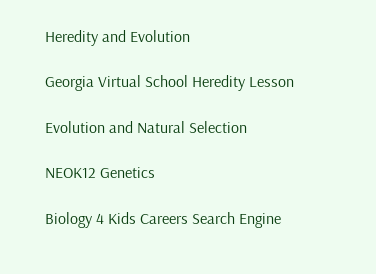Heredity and Evolution

Georgia Virtual School Heredity Lesson

Evolution and Natural Selection

NEOK12 Genetics

Biology 4 Kids Careers Search Engine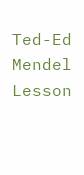Ted-Ed Mendel Lesson